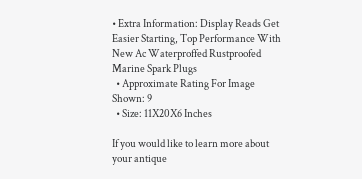• Extra Information: Display Reads Get Easier Starting, Top Performance With New Ac Waterproffed Rustproofed Marine Spark Plugs
  • Approximate Rating For Image Shown: 9
  • Size: 11X20X6 Inches

If you would like to learn more about your antique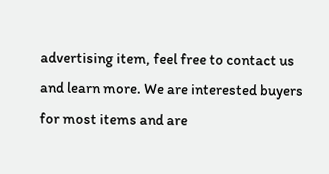advertising item, feel free to contact us and learn more. We are interested buyers for most items and are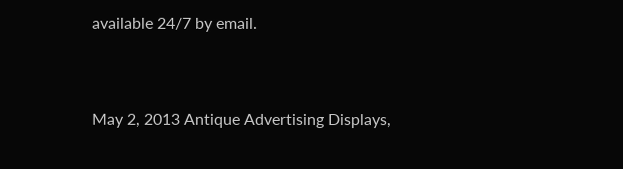available 24/7 by email.


May 2, 2013 Antique Advertising Displays,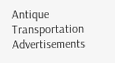Antique Transportation Advertisements